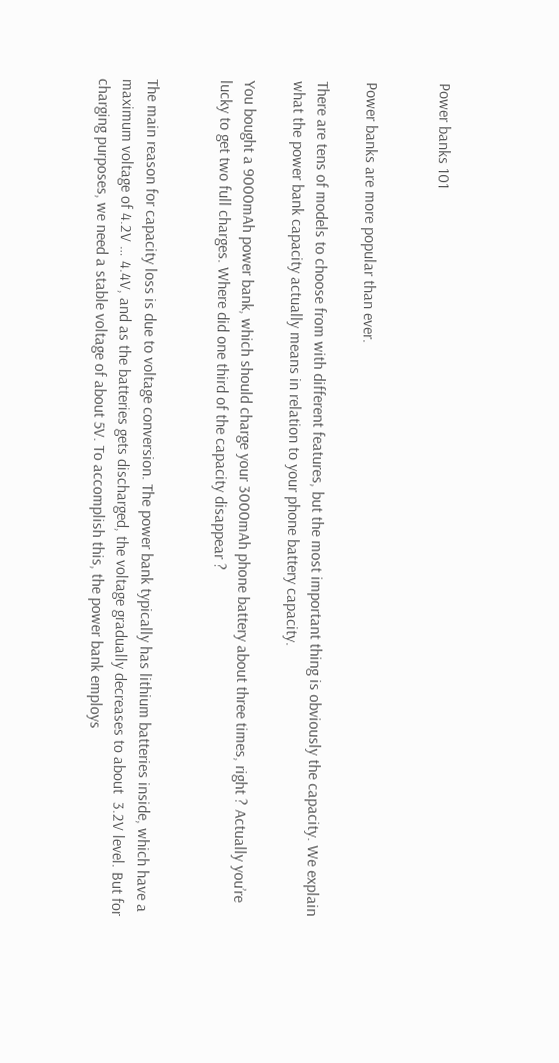Power banks 101


Power banks are more popular than ever.

There are tens of models to choose from with different features, but the most important thing is obviously the capacity. We explain what the power bank capacity actually means in relation to your phone battery capacity.

You bought a 9000mAh power bank, which should charge your 3000mAh phone battery about three times, right ? Actually you’re lucky to get two full charges. Where did one third of the capacity disappear ?


The main reason for capacity loss is due to voltage conversion. The power bank typically has lithium batteries inside, which have a maximum voltage of 4.2V … 4.4V, and as the batteries gets discharged, the voltage gradually decreases to about  3.2V level. But for charging purposes, we need a stable voltage of about 5V. To accomplish this, the power bank employs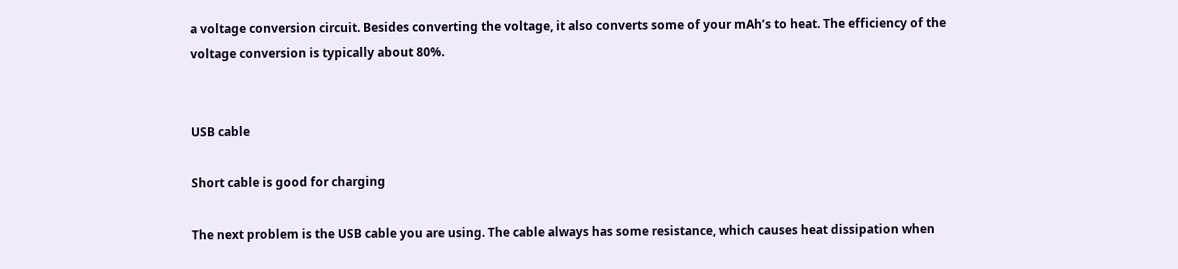a voltage conversion circuit. Besides converting the voltage, it also converts some of your mAh’s to heat. The efficiency of the voltage conversion is typically about 80%.


USB cable

Short cable is good for charging

The next problem is the USB cable you are using. The cable always has some resistance, which causes heat dissipation when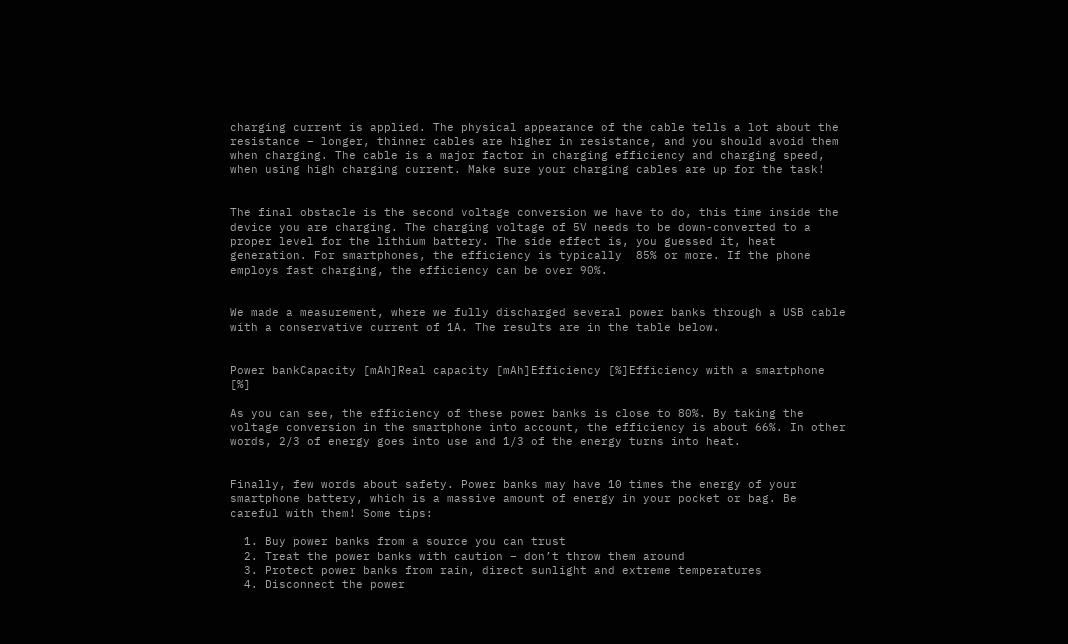charging current is applied. The physical appearance of the cable tells a lot about the resistance – longer, thinner cables are higher in resistance, and you should avoid them when charging. The cable is a major factor in charging efficiency and charging speed, when using high charging current. Make sure your charging cables are up for the task!


The final obstacle is the second voltage conversion we have to do, this time inside the device you are charging. The charging voltage of 5V needs to be down-converted to a proper level for the lithium battery. The side effect is, you guessed it, heat generation. For smartphones, the efficiency is typically  85% or more. If the phone employs fast charging, the efficiency can be over 90%.


We made a measurement, where we fully discharged several power banks through a USB cable with a conservative current of 1A. The results are in the table below.


Power bankCapacity [mAh]Real capacity [mAh]Efficiency [%]Efficiency with a smartphone [%]

As you can see, the efficiency of these power banks is close to 80%. By taking the voltage conversion in the smartphone into account, the efficiency is about 66%. In other words, 2/3 of energy goes into use and 1/3 of the energy turns into heat.


Finally, few words about safety. Power banks may have 10 times the energy of your smartphone battery, which is a massive amount of energy in your pocket or bag. Be careful with them! Some tips:

  1. Buy power banks from a source you can trust
  2. Treat the power banks with caution – don’t throw them around
  3. Protect power banks from rain, direct sunlight and extreme temperatures
  4. Disconnect the power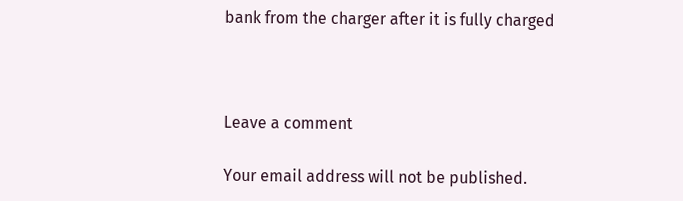bank from the charger after it is fully charged



Leave a comment

Your email address will not be published.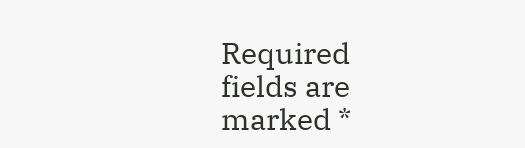Required fields are marked *